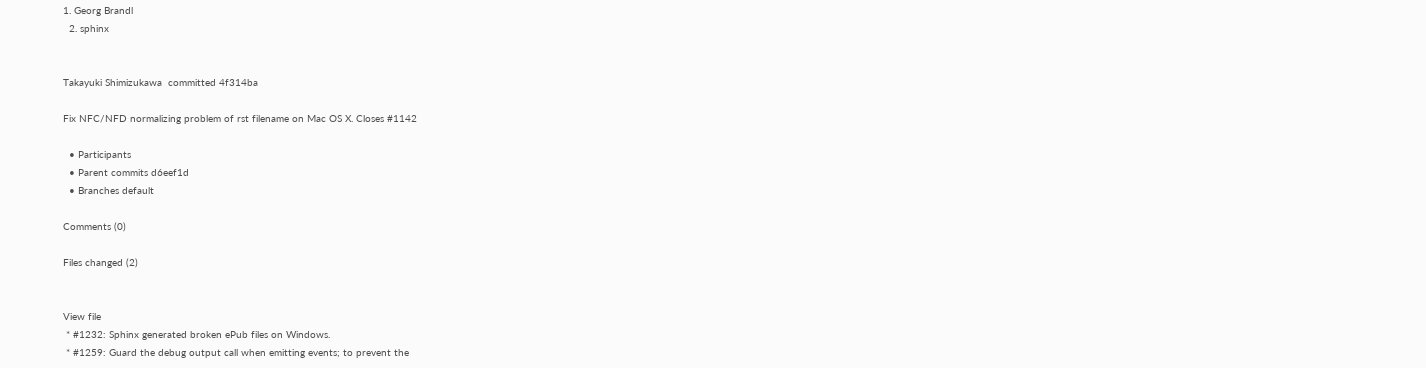1. Georg Brandl
  2. sphinx


Takayuki Shimizukawa  committed 4f314ba

Fix NFC/NFD normalizing problem of rst filename on Mac OS X. Closes #1142

  • Participants
  • Parent commits d6eef1d
  • Branches default

Comments (0)

Files changed (2)


View file
 * #1232: Sphinx generated broken ePub files on Windows.
 * #1259: Guard the debug output call when emitting events; to prevent the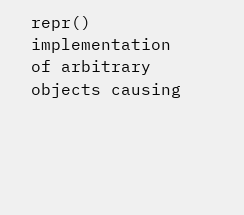repr() implementation of arbitrary objects causing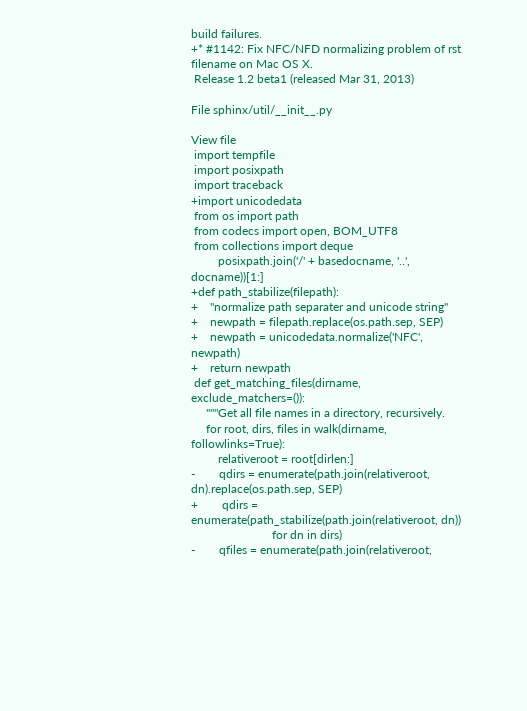build failures.
+* #1142: Fix NFC/NFD normalizing problem of rst filename on Mac OS X.
 Release 1.2 beta1 (released Mar 31, 2013)

File sphinx/util/__init__.py

View file
 import tempfile
 import posixpath
 import traceback
+import unicodedata
 from os import path
 from codecs import open, BOM_UTF8
 from collections import deque
         posixpath.join('/' + basedocname, '..', docname))[1:]
+def path_stabilize(filepath):
+    "normalize path separater and unicode string"
+    newpath = filepath.replace(os.path.sep, SEP)
+    newpath = unicodedata.normalize('NFC', newpath)
+    return newpath
 def get_matching_files(dirname, exclude_matchers=()):
     """Get all file names in a directory, recursively.
     for root, dirs, files in walk(dirname, followlinks=True):
         relativeroot = root[dirlen:]
-        qdirs = enumerate(path.join(relativeroot, dn).replace(os.path.sep, SEP)
+        qdirs = enumerate(path_stabilize(path.join(relativeroot, dn))
                           for dn in dirs)
-        qfiles = enumerate(path.join(relativeroot,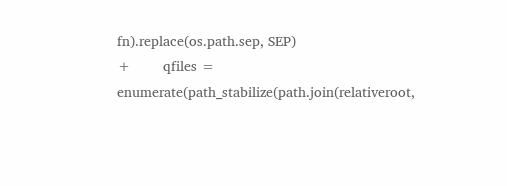fn).replace(os.path.sep, SEP)
+        qfiles = enumerate(path_stabilize(path.join(relativeroot,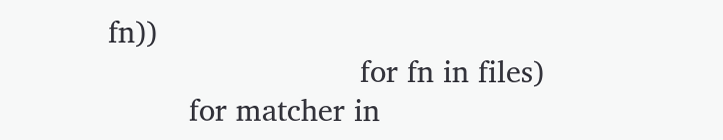fn))
                            for fn in files)
         for matcher in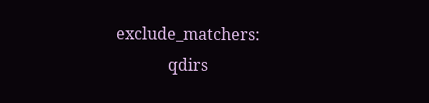exclude_matchers:
             qdirs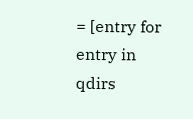= [entry for entry in qdirs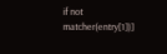if not matcher(entry[1])]